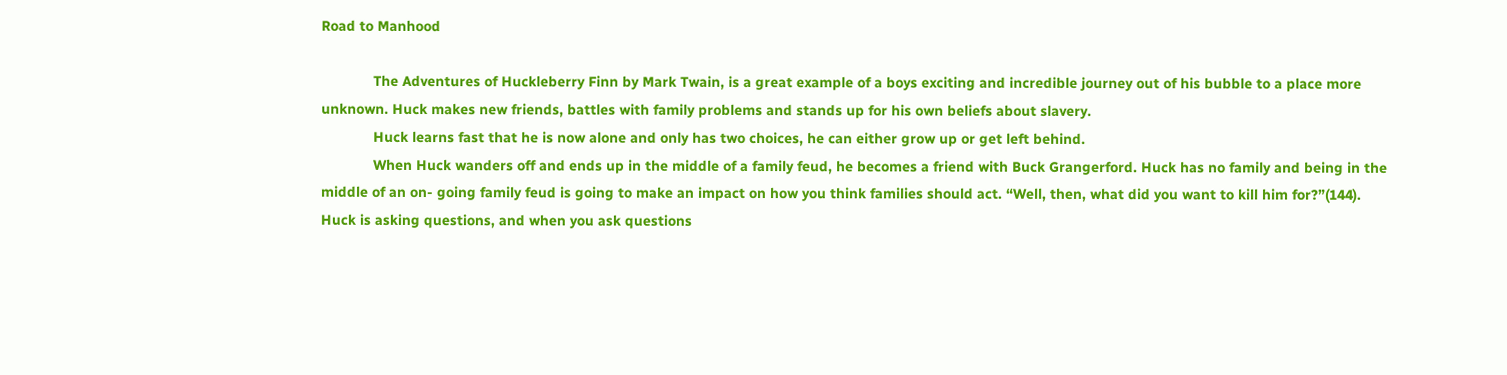Road to Manhood

             The Adventures of Huckleberry Finn by Mark Twain, is a great example of a boys exciting and incredible journey out of his bubble to a place more unknown. Huck makes new friends, battles with family problems and stands up for his own beliefs about slavery.
             Huck learns fast that he is now alone and only has two choices, he can either grow up or get left behind.
             When Huck wanders off and ends up in the middle of a family feud, he becomes a friend with Buck Grangerford. Huck has no family and being in the middle of an on- going family feud is going to make an impact on how you think families should act. “Well, then, what did you want to kill him for?”(144). Huck is asking questions, and when you ask questions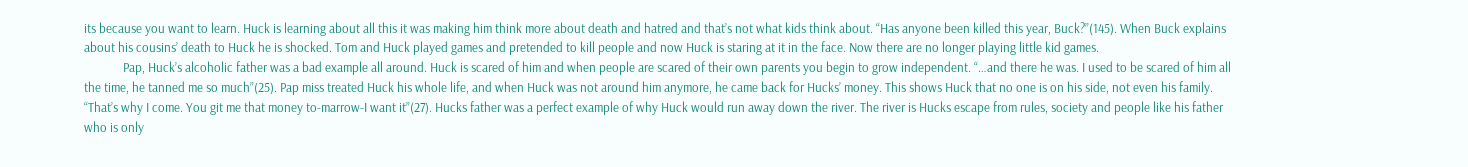its because you want to learn. Huck is learning about all this it was making him think more about death and hatred and that’s not what kids think about. “Has anyone been killed this year, Buck?”(145). When Buck explains about his cousins’ death to Huck he is shocked. Tom and Huck played games and pretended to kill people and now Huck is staring at it in the face. Now there are no longer playing little kid games.
             Pap, Huck’s alcoholic father was a bad example all around. Huck is scared of him and when people are scared of their own parents you begin to grow independent. “…and there he was. I used to be scared of him all the time, he tanned me so much”(25). Pap miss treated Huck his whole life, and when Huck was not around him anymore, he came back for Hucks’ money. This shows Huck that no one is on his side, not even his family. “That’s why I come. You git me that money to-marrow-I want it”(27). Hucks father was a perfect example of why Huck would run away down the river. The river is Hucks escape from rules, society and people like his father who is only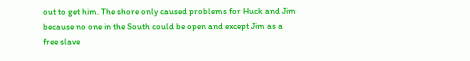out to get him. The shore only caused problems for Huck and Jim because no one in the South could be open and except Jim as a free slave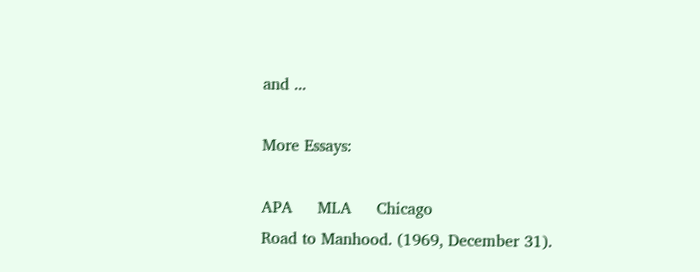and ...

More Essays:

APA     MLA     Chicago
Road to Manhood. (1969, December 31).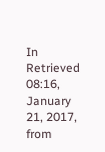In Retrieved 08:16, January 21, 2017, from